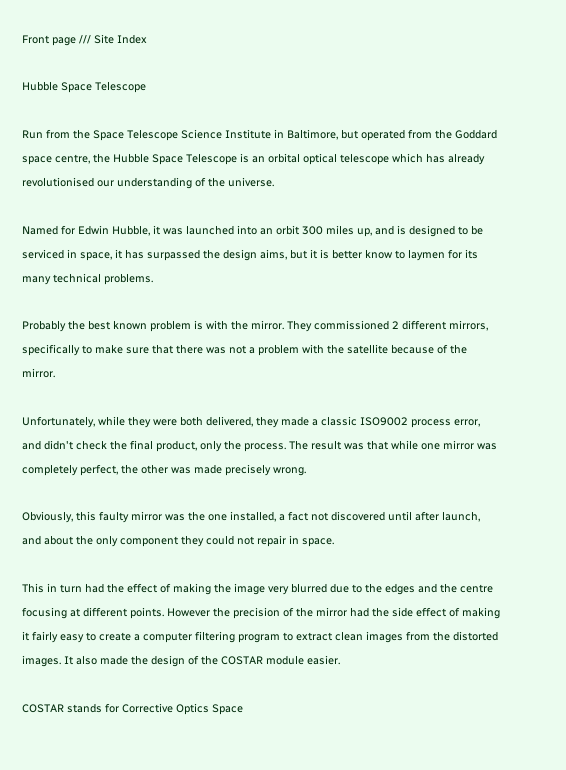Front page /// Site Index

Hubble Space Telescope

Run from the Space Telescope Science Institute in Baltimore, but operated from the Goddard space centre, the Hubble Space Telescope is an orbital optical telescope which has already revolutionised our understanding of the universe.

Named for Edwin Hubble, it was launched into an orbit 300 miles up, and is designed to be serviced in space, it has surpassed the design aims, but it is better know to laymen for its many technical problems.

Probably the best known problem is with the mirror. They commissioned 2 different mirrors, specifically to make sure that there was not a problem with the satellite because of the mirror.

Unfortunately, while they were both delivered, they made a classic ISO9002 process error, and didn't check the final product, only the process. The result was that while one mirror was completely perfect, the other was made precisely wrong.

Obviously, this faulty mirror was the one installed, a fact not discovered until after launch, and about the only component they could not repair in space.

This in turn had the effect of making the image very blurred due to the edges and the centre focusing at different points. However the precision of the mirror had the side effect of making it fairly easy to create a computer filtering program to extract clean images from the distorted images. It also made the design of the COSTAR module easier.

COSTAR stands for Corrective Optics Space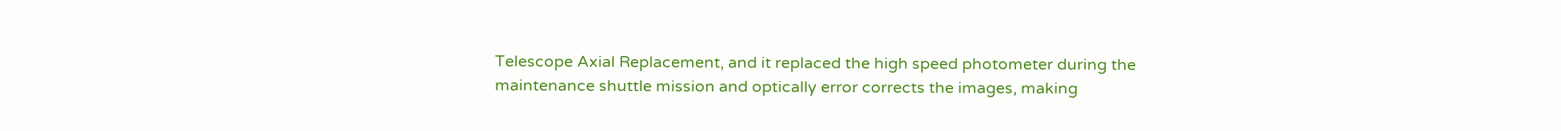Telescope Axial Replacement, and it replaced the high speed photometer during the maintenance shuttle mission and optically error corrects the images, making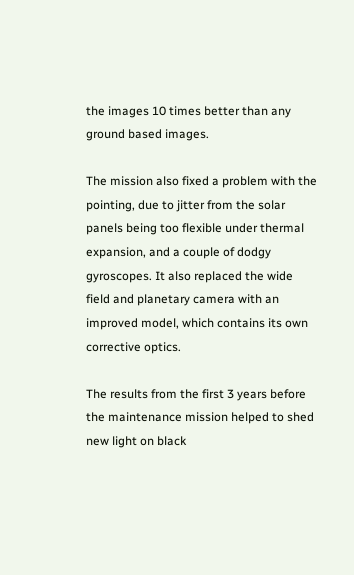the images 10 times better than any ground based images.

The mission also fixed a problem with the pointing, due to jitter from the solar panels being too flexible under thermal expansion, and a couple of dodgy gyroscopes. It also replaced the wide field and planetary camera with an improved model, which contains its own corrective optics.

The results from the first 3 years before the maintenance mission helped to shed new light on black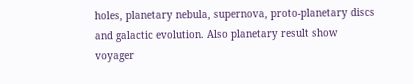holes, planetary nebula, supernova, proto-planetary discs and galactic evolution. Also planetary result show voyager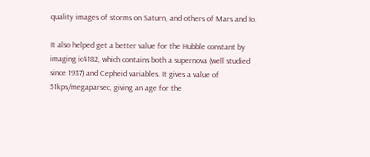quality images of storms on Saturn, and others of Mars and Io.

It also helped get a better value for the Hubble constant by imaging ic4182, which contains both a supernova (well studied since 1937) and Cepheid variables. It gives a value of 51kps/megaparsec, giving an age for the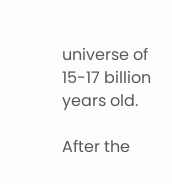universe of 15-17 billion years old.

After the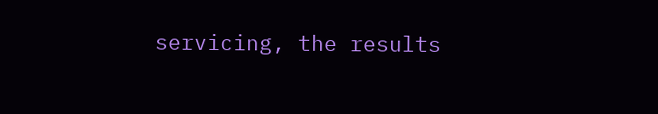servicing, the results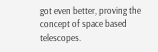got even better, proving the concept of space based telescopes.